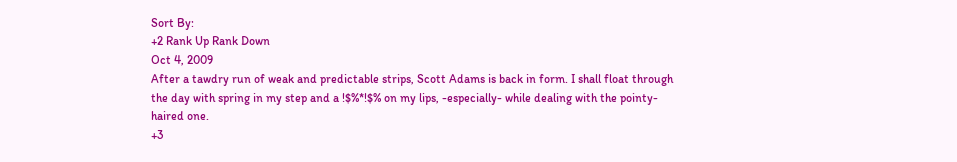Sort By:
+2 Rank Up Rank Down
Oct 4, 2009
After a tawdry run of weak and predictable strips, Scott Adams is back in form. I shall float through the day with spring in my step and a !$%*!$% on my lips, -especially- while dealing with the pointy-haired one.
+3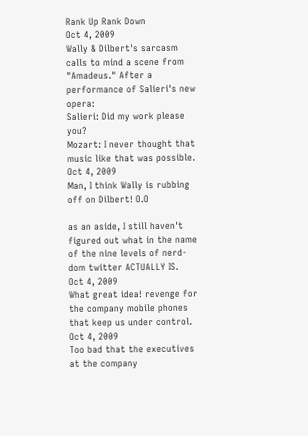Rank Up Rank Down
Oct 4, 2009
Wally & Dilbert's sarcasm calls to mind a scene from "Amadeus." After a performance of Salieri's new opera:
Salieri: Did my work please you?
Mozart: I never thought that music like that was possible.
Oct 4, 2009
Man, I think Wally is rubbing off on Dilbert! O.O

as an aside, I still haven't figured out what in the name of the nine levels of nerd-dom twitter ACTUALLY IS.
Oct 4, 2009
What great idea! revenge for the company mobile phones that keep us under control.
Oct 4, 2009
Too bad that the executives at the company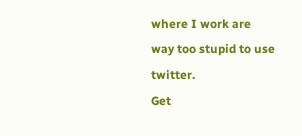where I work are way too stupid to use twitter.
Get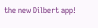the new Dilbert app!